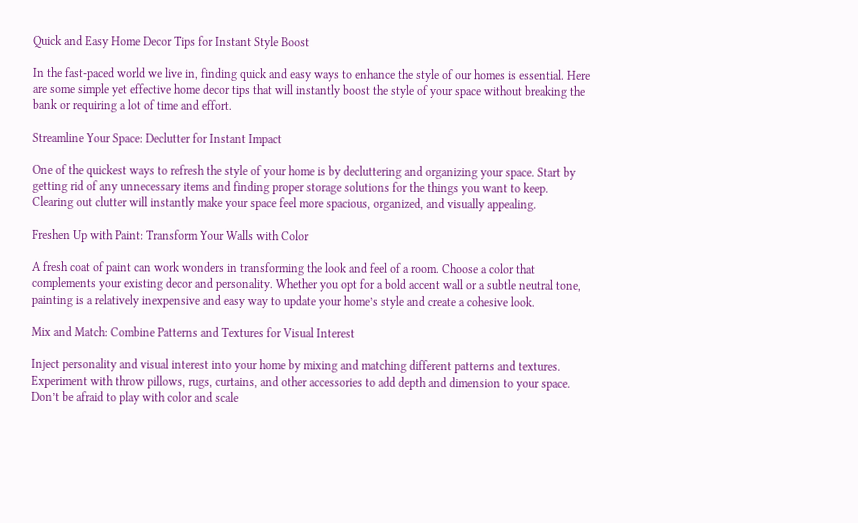Quick and Easy Home Decor Tips for Instant Style Boost

In the fast-paced world we live in, finding quick and easy ways to enhance the style of our homes is essential. Here are some simple yet effective home decor tips that will instantly boost the style of your space without breaking the bank or requiring a lot of time and effort.

Streamline Your Space: Declutter for Instant Impact

One of the quickest ways to refresh the style of your home is by decluttering and organizing your space. Start by getting rid of any unnecessary items and finding proper storage solutions for the things you want to keep. Clearing out clutter will instantly make your space feel more spacious, organized, and visually appealing.

Freshen Up with Paint: Transform Your Walls with Color

A fresh coat of paint can work wonders in transforming the look and feel of a room. Choose a color that complements your existing decor and personality. Whether you opt for a bold accent wall or a subtle neutral tone, painting is a relatively inexpensive and easy way to update your home’s style and create a cohesive look.

Mix and Match: Combine Patterns and Textures for Visual Interest

Inject personality and visual interest into your home by mixing and matching different patterns and textures. Experiment with throw pillows, rugs, curtains, and other accessories to add depth and dimension to your space. Don’t be afraid to play with color and scale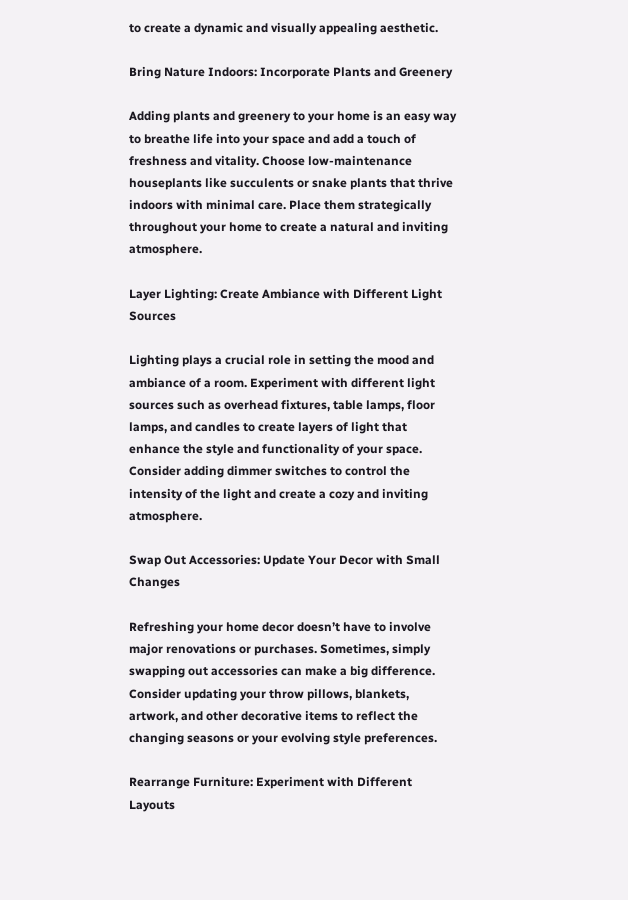to create a dynamic and visually appealing aesthetic.

Bring Nature Indoors: Incorporate Plants and Greenery

Adding plants and greenery to your home is an easy way to breathe life into your space and add a touch of freshness and vitality. Choose low-maintenance houseplants like succulents or snake plants that thrive indoors with minimal care. Place them strategically throughout your home to create a natural and inviting atmosphere.

Layer Lighting: Create Ambiance with Different Light Sources

Lighting plays a crucial role in setting the mood and ambiance of a room. Experiment with different light sources such as overhead fixtures, table lamps, floor lamps, and candles to create layers of light that enhance the style and functionality of your space. Consider adding dimmer switches to control the intensity of the light and create a cozy and inviting atmosphere.

Swap Out Accessories: Update Your Decor with Small Changes

Refreshing your home decor doesn’t have to involve major renovations or purchases. Sometimes, simply swapping out accessories can make a big difference. Consider updating your throw pillows, blankets, artwork, and other decorative items to reflect the changing seasons or your evolving style preferences.

Rearrange Furniture: Experiment with Different Layouts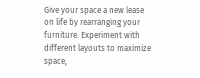Give your space a new lease on life by rearranging your furniture. Experiment with different layouts to maximize space,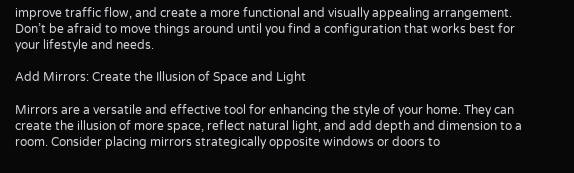improve traffic flow, and create a more functional and visually appealing arrangement. Don’t be afraid to move things around until you find a configuration that works best for your lifestyle and needs.

Add Mirrors: Create the Illusion of Space and Light

Mirrors are a versatile and effective tool for enhancing the style of your home. They can create the illusion of more space, reflect natural light, and add depth and dimension to a room. Consider placing mirrors strategically opposite windows or doors to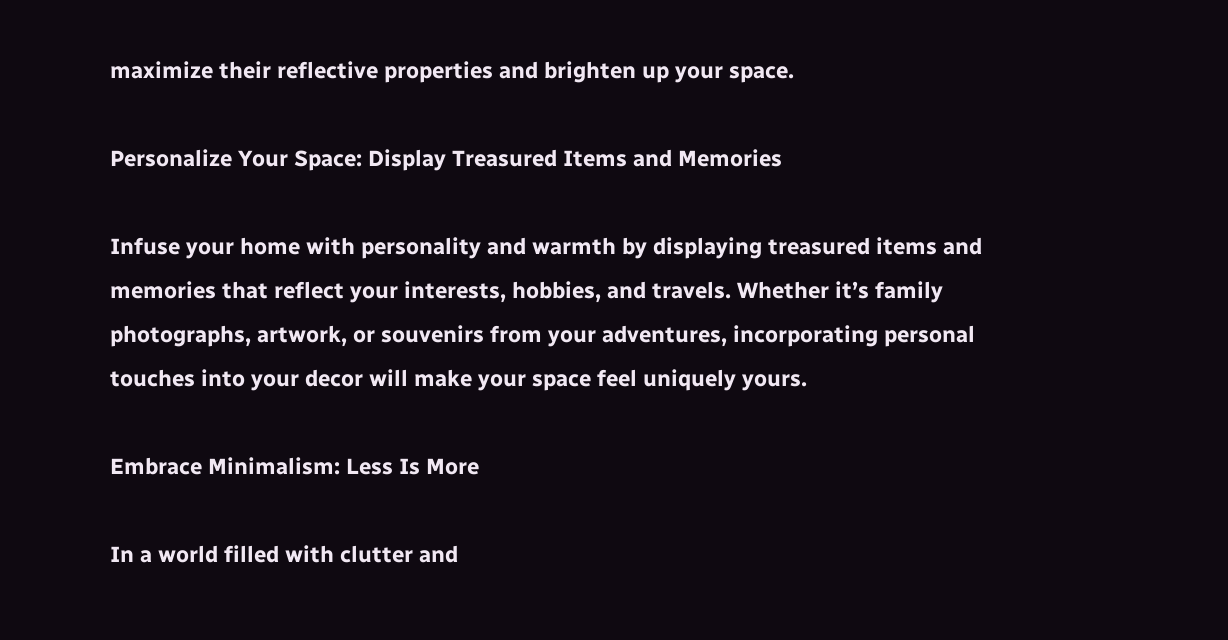maximize their reflective properties and brighten up your space.

Personalize Your Space: Display Treasured Items and Memories

Infuse your home with personality and warmth by displaying treasured items and memories that reflect your interests, hobbies, and travels. Whether it’s family photographs, artwork, or souvenirs from your adventures, incorporating personal touches into your decor will make your space feel uniquely yours.

Embrace Minimalism: Less Is More

In a world filled with clutter and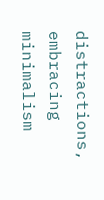distractions, embracing minimalism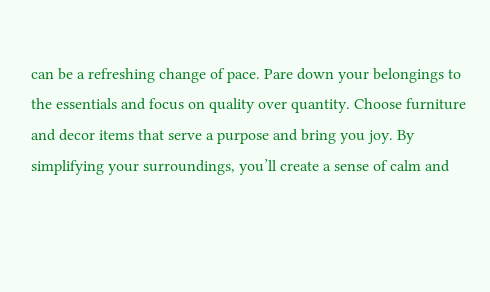can be a refreshing change of pace. Pare down your belongings to the essentials and focus on quality over quantity. Choose furniture and decor items that serve a purpose and bring you joy. By simplifying your surroundings, you’ll create a sense of calm and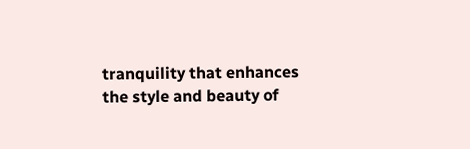tranquility that enhances the style and beauty of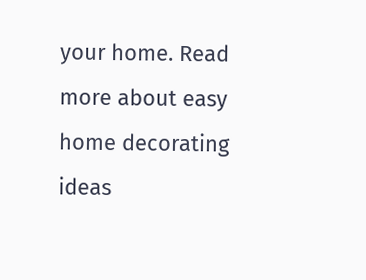your home. Read more about easy home decorating ideas